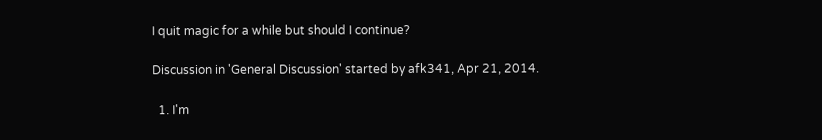I quit magic for a while but should I continue?

Discussion in 'General Discussion' started by afk341, Apr 21, 2014.

  1. I'm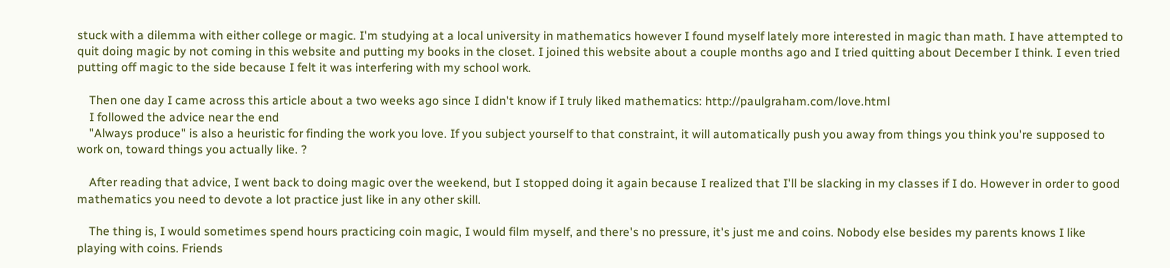stuck with a dilemma with either college or magic. I'm studying at a local university in mathematics however I found myself lately more interested in magic than math. I have attempted to quit doing magic by not coming in this website and putting my books in the closet. I joined this website about a couple months ago and I tried quitting about December I think. I even tried putting off magic to the side because I felt it was interfering with my school work.

    Then one day I came across this article about a two weeks ago since I didn't know if I truly liked mathematics: http://paulgraham.com/love.html
    I followed the advice near the end
    "Always produce" is also a heuristic for finding the work you love. If you subject yourself to that constraint, it will automatically push you away from things you think you're supposed to work on, toward things you actually like. ?

    After reading that advice, I went back to doing magic over the weekend, but I stopped doing it again because I realized that I'll be slacking in my classes if I do. However in order to good mathematics you need to devote a lot practice just like in any other skill.

    The thing is, I would sometimes spend hours practicing coin magic, I would film myself, and there's no pressure, it's just me and coins. Nobody else besides my parents knows I like playing with coins. Friends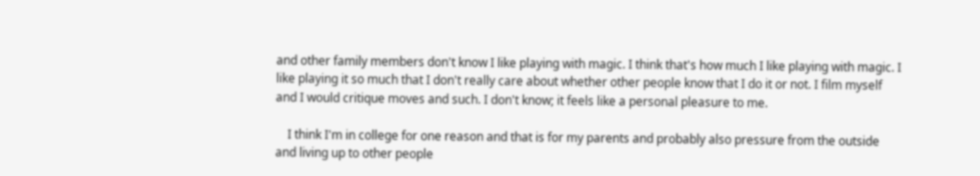and other family members don't know I like playing with magic. I think that's how much I like playing with magic. I like playing it so much that I don't really care about whether other people know that I do it or not. I film myself and I would critique moves and such. I don't know; it feels like a personal pleasure to me.

    I think I'm in college for one reason and that is for my parents and probably also pressure from the outside and living up to other people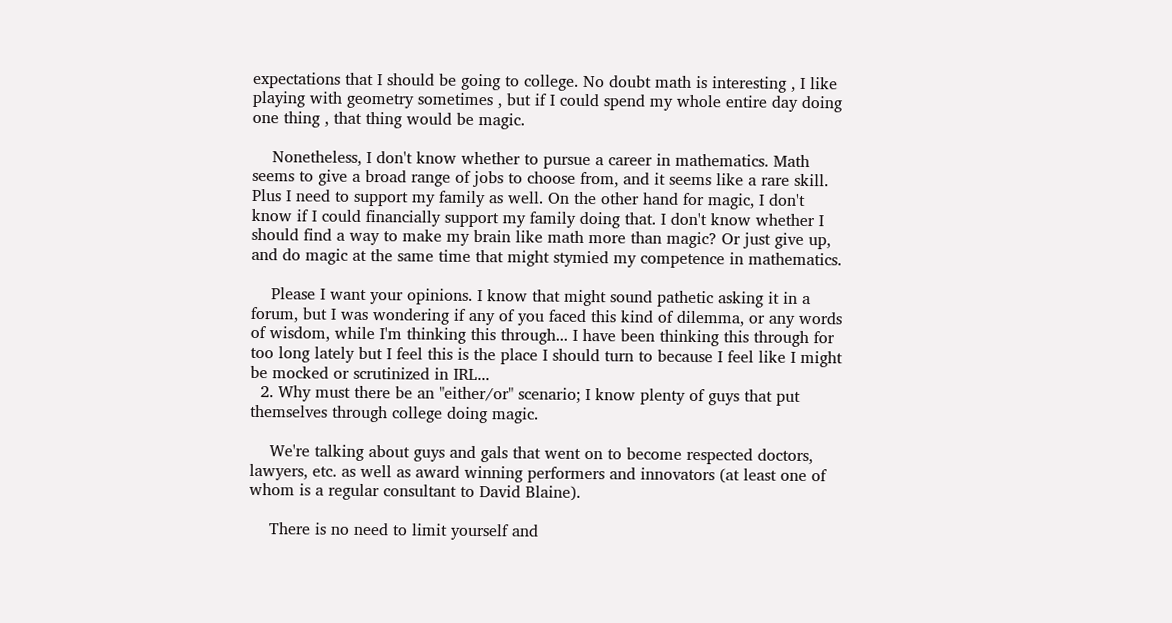expectations that I should be going to college. No doubt math is interesting , I like playing with geometry sometimes , but if I could spend my whole entire day doing one thing , that thing would be magic.

    Nonetheless, I don't know whether to pursue a career in mathematics. Math seems to give a broad range of jobs to choose from, and it seems like a rare skill. Plus I need to support my family as well. On the other hand for magic, I don't know if I could financially support my family doing that. I don't know whether I should find a way to make my brain like math more than magic? Or just give up, and do magic at the same time that might stymied my competence in mathematics.

    Please I want your opinions. I know that might sound pathetic asking it in a forum, but I was wondering if any of you faced this kind of dilemma, or any words of wisdom, while I'm thinking this through... I have been thinking this through for too long lately but I feel this is the place I should turn to because I feel like I might be mocked or scrutinized in IRL...
  2. Why must there be an "either/or" scenario; I know plenty of guys that put themselves through college doing magic.

    We're talking about guys and gals that went on to become respected doctors, lawyers, etc. as well as award winning performers and innovators (at least one of whom is a regular consultant to David Blaine).

    There is no need to limit yourself and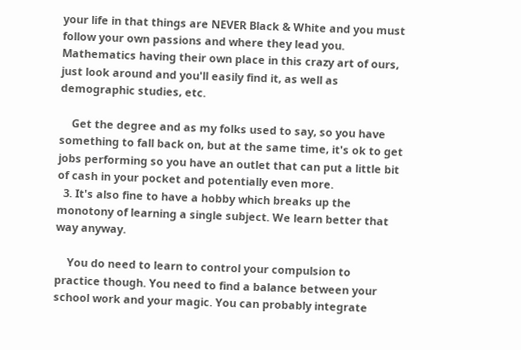your life in that things are NEVER Black & White and you must follow your own passions and where they lead you. Mathematics having their own place in this crazy art of ours, just look around and you'll easily find it, as well as demographic studies, etc.

    Get the degree and as my folks used to say, so you have something to fall back on, but at the same time, it's ok to get jobs performing so you have an outlet that can put a little bit of cash in your pocket and potentially even more.
  3. It's also fine to have a hobby which breaks up the monotony of learning a single subject. We learn better that way anyway.

    You do need to learn to control your compulsion to practice though. You need to find a balance between your school work and your magic. You can probably integrate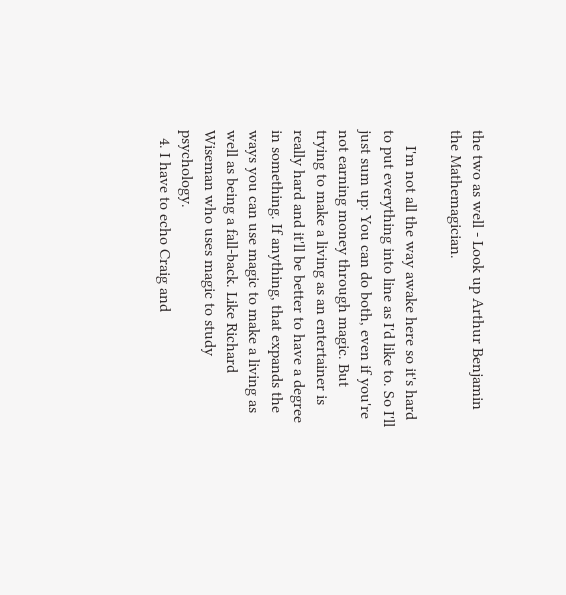the two as well - Look up Arthur Benjamin the Mathemagician.

    I'm not all the way awake here so it's hard to put everything into line as I'd like to. So I'll just sum up: You can do both, even if you're not earning money through magic. But trying to make a living as an entertainer is really hard and it'll be better to have a degree in something. If anything, that expands the ways you can use magic to make a living as well as being a fall-back. Like Richard Wiseman who uses magic to study psychology.
  4. I have to echo Craig and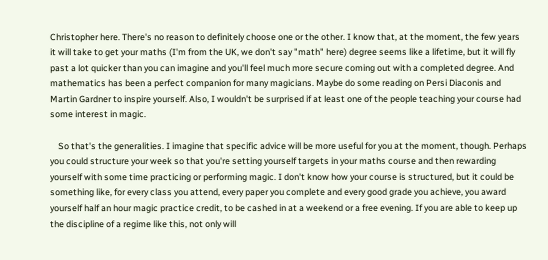Christopher here. There's no reason to definitely choose one or the other. I know that, at the moment, the few years it will take to get your maths (I'm from the UK, we don't say "math" here) degree seems like a lifetime, but it will fly past a lot quicker than you can imagine and you'll feel much more secure coming out with a completed degree. And mathematics has been a perfect companion for many magicians. Maybe do some reading on Persi Diaconis and Martin Gardner to inspire yourself. Also, I wouldn't be surprised if at least one of the people teaching your course had some interest in magic.

    So that's the generalities. I imagine that specific advice will be more useful for you at the moment, though. Perhaps you could structure your week so that you're setting yourself targets in your maths course and then rewarding yourself with some time practicing or performing magic. I don't know how your course is structured, but it could be something like, for every class you attend, every paper you complete and every good grade you achieve, you award yourself half an hour magic practice credit, to be cashed in at a weekend or a free evening. If you are able to keep up the discipline of a regime like this, not only will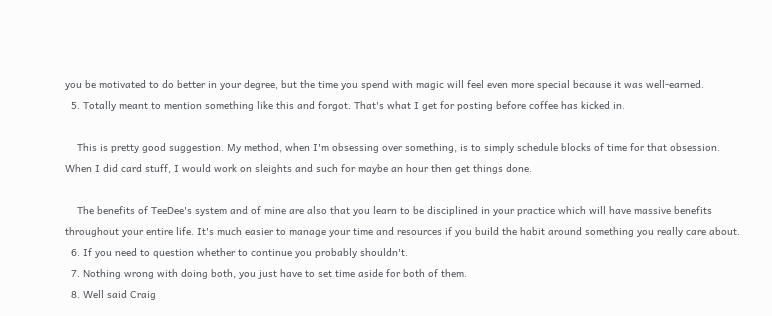you be motivated to do better in your degree, but the time you spend with magic will feel even more special because it was well-earned.
  5. Totally meant to mention something like this and forgot. That's what I get for posting before coffee has kicked in.

    This is pretty good suggestion. My method, when I'm obsessing over something, is to simply schedule blocks of time for that obsession. When I did card stuff, I would work on sleights and such for maybe an hour then get things done.

    The benefits of TeeDee's system and of mine are also that you learn to be disciplined in your practice which will have massive benefits throughout your entire life. It's much easier to manage your time and resources if you build the habit around something you really care about.
  6. If you need to question whether to continue you probably shouldn't.
  7. Nothing wrong with doing both, you just have to set time aside for both of them.
  8. Well said Craig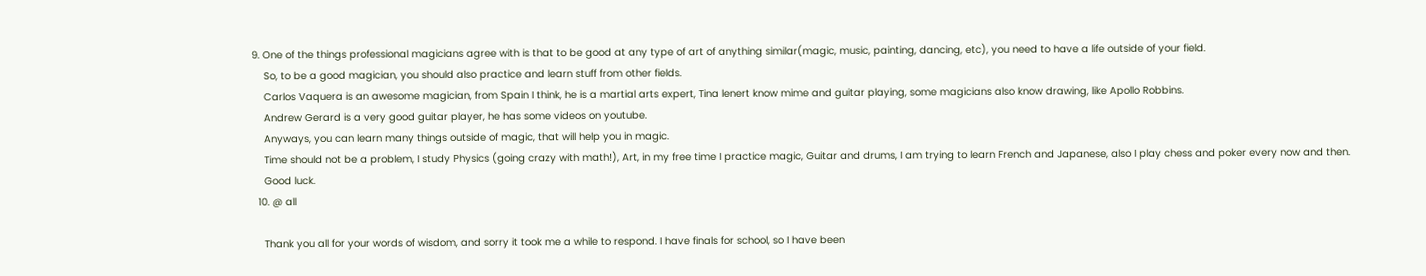9. One of the things professional magicians agree with is that to be good at any type of art of anything similar(magic, music, painting, dancing, etc), you need to have a life outside of your field.
    So, to be a good magician, you should also practice and learn stuff from other fields.
    Carlos Vaquera is an awesome magician, from Spain I think, he is a martial arts expert, Tina lenert know mime and guitar playing, some magicians also know drawing, like Apollo Robbins.
    Andrew Gerard is a very good guitar player, he has some videos on youtube.
    Anyways, you can learn many things outside of magic, that will help you in magic.
    Time should not be a problem, I study Physics (going crazy with math!), Art, in my free time I practice magic, Guitar and drums, I am trying to learn French and Japanese, also I play chess and poker every now and then.
    Good luck.
  10. @ all

    Thank you all for your words of wisdom, and sorry it took me a while to respond. I have finals for school, so I have been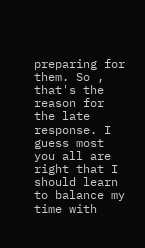preparing for them. So , that's the reason for the late response. I guess most you all are right that I should learn to balance my time with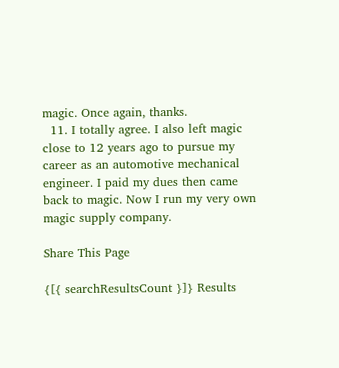magic. Once again, thanks.
  11. I totally agree. I also left magic close to 12 years ago to pursue my career as an automotive mechanical engineer. I paid my dues then came back to magic. Now I run my very own magic supply company.

Share This Page

{[{ searchResultsCount }]} Results